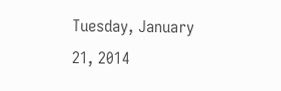Tuesday, January 21, 2014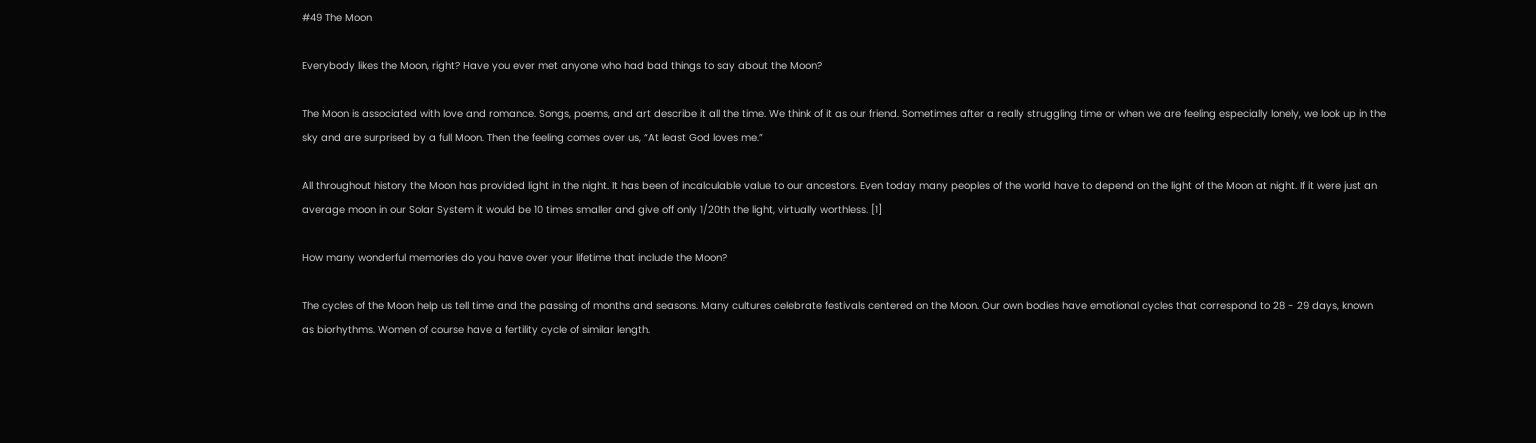#49 The Moon

Everybody likes the Moon, right? Have you ever met anyone who had bad things to say about the Moon?

The Moon is associated with love and romance. Songs, poems, and art describe it all the time. We think of it as our friend. Sometimes after a really struggling time or when we are feeling especially lonely, we look up in the sky and are surprised by a full Moon. Then the feeling comes over us, “At least God loves me.”

All throughout history the Moon has provided light in the night. It has been of incalculable value to our ancestors. Even today many peoples of the world have to depend on the light of the Moon at night. If it were just an average moon in our Solar System it would be 10 times smaller and give off only 1/20th the light, virtually worthless. [1]

How many wonderful memories do you have over your lifetime that include the Moon?

The cycles of the Moon help us tell time and the passing of months and seasons. Many cultures celebrate festivals centered on the Moon. Our own bodies have emotional cycles that correspond to 28 - 29 days, known as biorhythms. Women of course have a fertility cycle of similar length.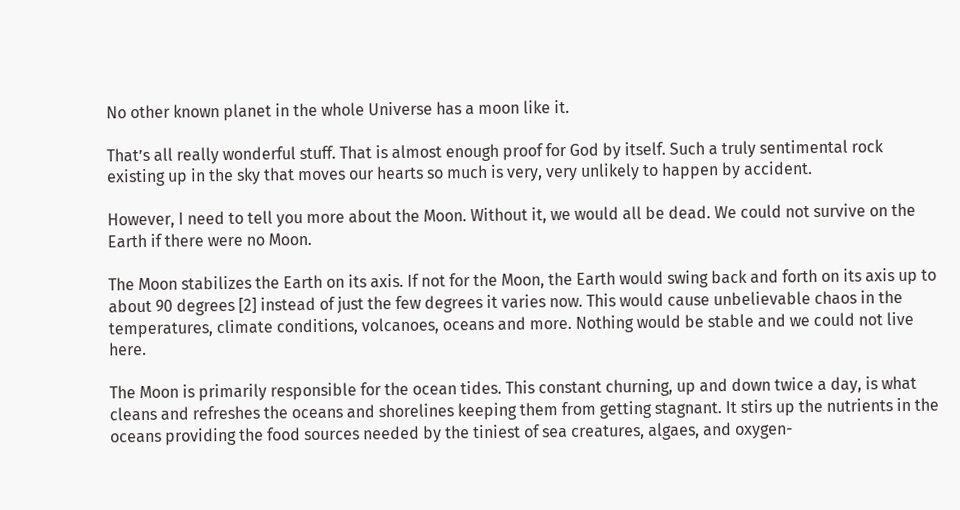No other known planet in the whole Universe has a moon like it.

That’s all really wonderful stuff. That is almost enough proof for God by itself. Such a truly sentimental rock existing up in the sky that moves our hearts so much is very, very unlikely to happen by accident.

However, I need to tell you more about the Moon. Without it, we would all be dead. We could not survive on the Earth if there were no Moon.

The Moon stabilizes the Earth on its axis. If not for the Moon, the Earth would swing back and forth on its axis up to about 90 degrees [2] instead of just the few degrees it varies now. This would cause unbelievable chaos in the temperatures, climate conditions, volcanoes, oceans and more. Nothing would be stable and we could not live here.

The Moon is primarily responsible for the ocean tides. This constant churning, up and down twice a day, is what cleans and refreshes the oceans and shorelines keeping them from getting stagnant. It stirs up the nutrients in the oceans providing the food sources needed by the tiniest of sea creatures, algaes, and oxygen-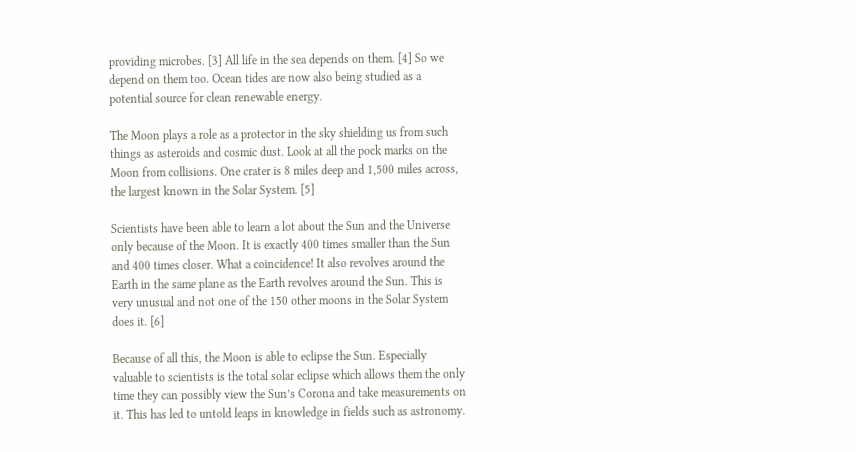providing microbes. [3] All life in the sea depends on them. [4] So we depend on them too. Ocean tides are now also being studied as a potential source for clean renewable energy.

The Moon plays a role as a protector in the sky shielding us from such things as asteroids and cosmic dust. Look at all the pock marks on the Moon from collisions. One crater is 8 miles deep and 1,500 miles across, the largest known in the Solar System. [5]

Scientists have been able to learn a lot about the Sun and the Universe only because of the Moon. It is exactly 400 times smaller than the Sun and 400 times closer. What a coincidence! It also revolves around the Earth in the same plane as the Earth revolves around the Sun. This is very unusual and not one of the 150 other moons in the Solar System does it. [6]

Because of all this, the Moon is able to eclipse the Sun. Especially valuable to scientists is the total solar eclipse which allows them the only time they can possibly view the Sun’s Corona and take measurements on it. This has led to untold leaps in knowledge in fields such as astronomy.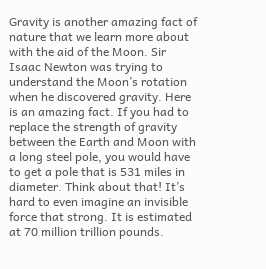Gravity is another amazing fact of nature that we learn more about with the aid of the Moon. Sir Isaac Newton was trying to understand the Moon’s rotation when he discovered gravity. Here is an amazing fact. If you had to replace the strength of gravity between the Earth and Moon with a long steel pole, you would have to get a pole that is 531 miles in diameter. Think about that! It’s hard to even imagine an invisible force that strong. It is estimated at 70 million trillion pounds.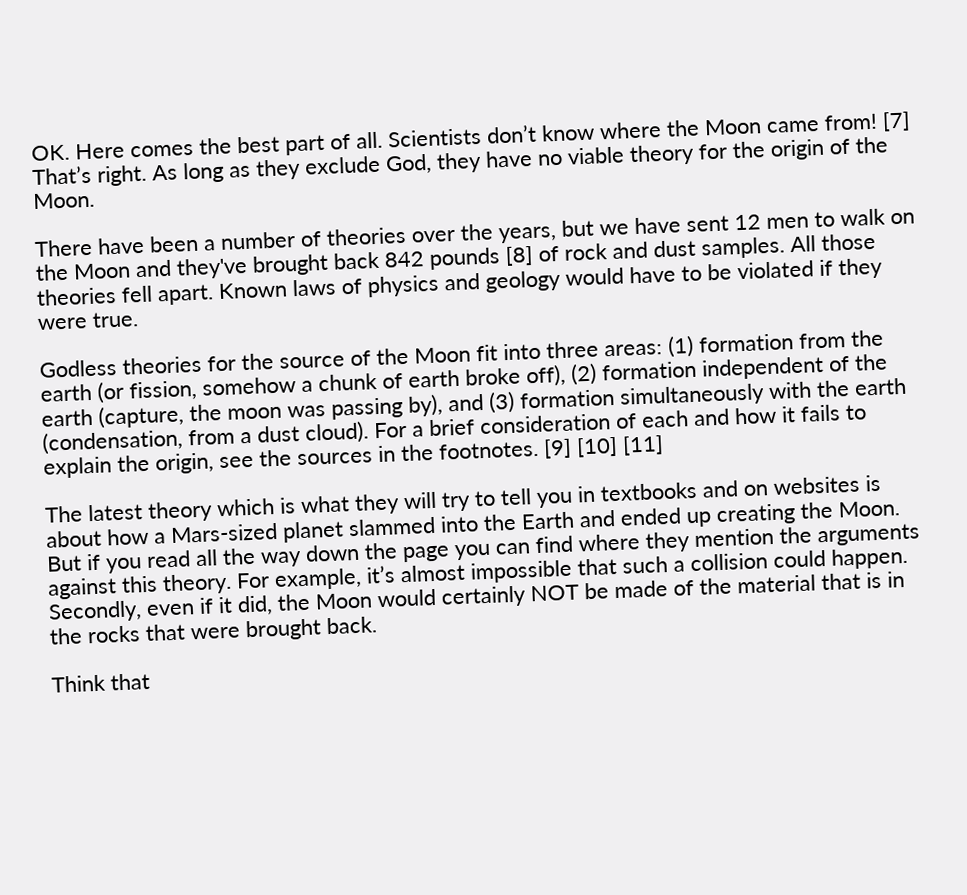OK. Here comes the best part of all. Scientists don’t know where the Moon came from! [7] That’s right. As long as they exclude God, they have no viable theory for the origin of the Moon.

There have been a number of theories over the years, but we have sent 12 men to walk on the Moon and they've brought back 842 pounds [8] of rock and dust samples. All those theories fell apart. Known laws of physics and geology would have to be violated if they were true.

Godless theories for the source of the Moon fit into three areas: (1) formation from the earth (or fission, somehow a chunk of earth broke off), (2) formation independent of the earth (capture, the moon was passing by), and (3) formation simultaneously with the earth (condensation, from a dust cloud). For a brief consideration of each and how it fails to explain the origin, see the sources in the footnotes. [9] [10] [11]

The latest theory which is what they will try to tell you in textbooks and on websites is about how a Mars-sized planet slammed into the Earth and ended up creating the Moon. But if you read all the way down the page you can find where they mention the arguments against this theory. For example, it’s almost impossible that such a collision could happen. Secondly, even if it did, the Moon would certainly NOT be made of the material that is in the rocks that were brought back.

Think that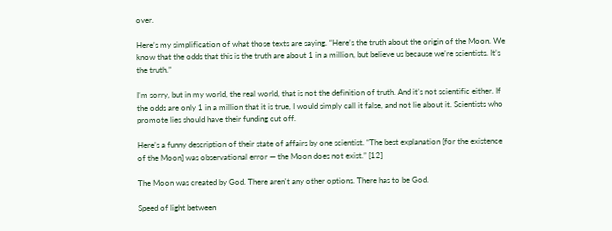over.

Here’s my simplification of what those texts are saying. “Here’s the truth about the origin of the Moon. We know that the odds that this is the truth are about 1 in a million, but believe us because we’re scientists. It’s the truth.”

I’m sorry, but in my world, the real world, that is not the definition of truth. And it’s not scientific either. If the odds are only 1 in a million that it is true, I would simply call it false, and not lie about it. Scientists who promote lies should have their funding cut off.

Here’s a funny description of their state of affairs by one scientist. “The best explanation [for the existence of the Moon] was observational error — the Moon does not exist.” [12]

The Moon was created by God. There aren't any other options. There has to be God.

Speed of light between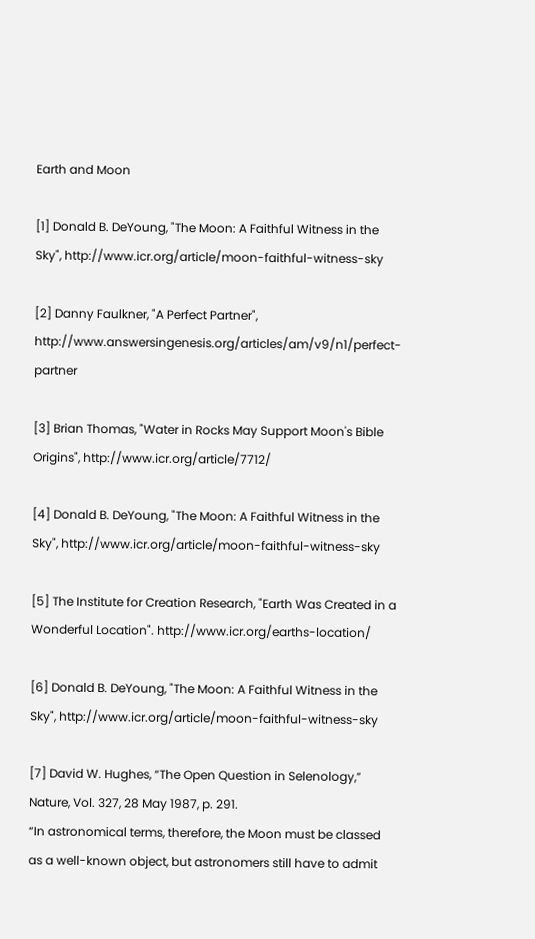Earth and Moon

[1] Donald B. DeYoung, "The Moon: A Faithful Witness in the Sky", http://www.icr.org/article/moon-faithful-witness-sky

[2] Danny Faulkner, "A Perfect Partner", http://www.answersingenesis.org/articles/am/v9/n1/perfect-partner

[3] Brian Thomas, "Water in Rocks May Support Moon's Bible Origins", http://www.icr.org/article/7712/

[4] Donald B. DeYoung, "The Moon: A Faithful Witness in the Sky", http://www.icr.org/article/moon-faithful-witness-sky

[5] The Institute for Creation Research, "Earth Was Created in a Wonderful Location". http://www.icr.org/earths-location/

[6] Donald B. DeYoung, "The Moon: A Faithful Witness in the Sky", http://www.icr.org/article/moon-faithful-witness-sky

[7] David W. Hughes, “The Open Question in Selenology,” Nature, Vol. 327, 28 May 1987, p. 291.
“In astronomical terms, therefore, the Moon must be classed as a well-known object, but astronomers still have to admit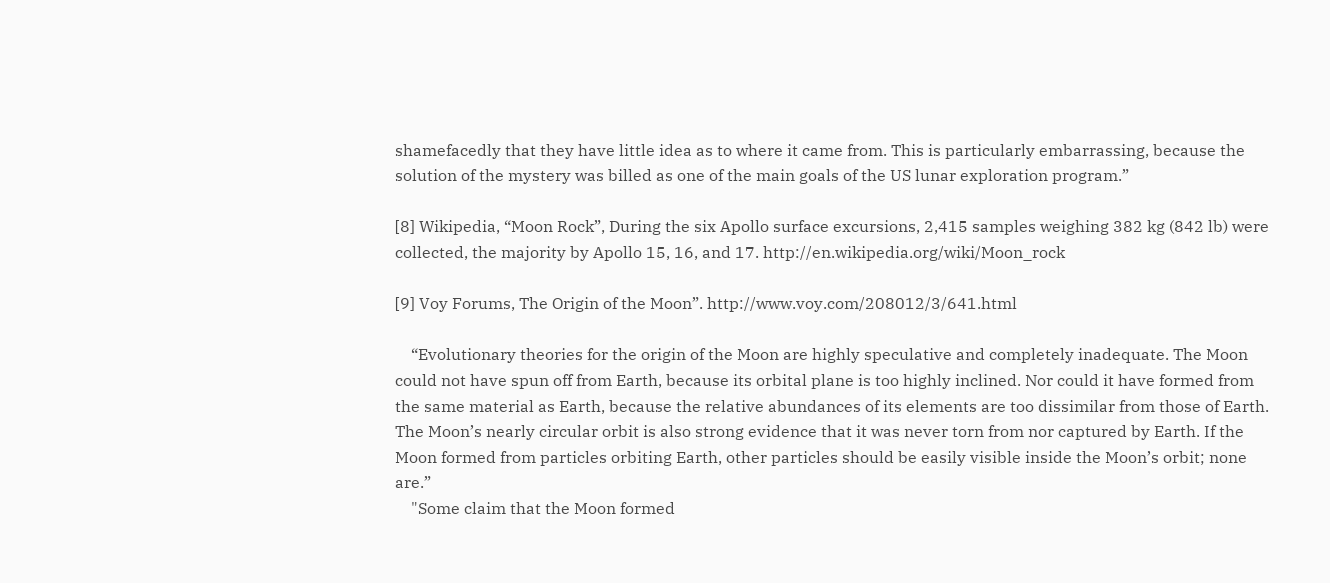shamefacedly that they have little idea as to where it came from. This is particularly embarrassing, because the solution of the mystery was billed as one of the main goals of the US lunar exploration program.”

[8] Wikipedia, “Moon Rock”, During the six Apollo surface excursions, 2,415 samples weighing 382 kg (842 lb) were collected, the majority by Apollo 15, 16, and 17. http://en.wikipedia.org/wiki/Moon_rock

[9] Voy Forums, The Origin of the Moon”. http://www.voy.com/208012/3/641.html

    “Evolutionary theories for the origin of the Moon are highly speculative and completely inadequate. The Moon could not have spun off from Earth, because its orbital plane is too highly inclined. Nor could it have formed from the same material as Earth, because the relative abundances of its elements are too dissimilar from those of Earth. The Moon’s nearly circular orbit is also strong evidence that it was never torn from nor captured by Earth. If the Moon formed from particles orbiting Earth, other particles should be easily visible inside the Moon’s orbit; none are.”
    "Some claim that the Moon formed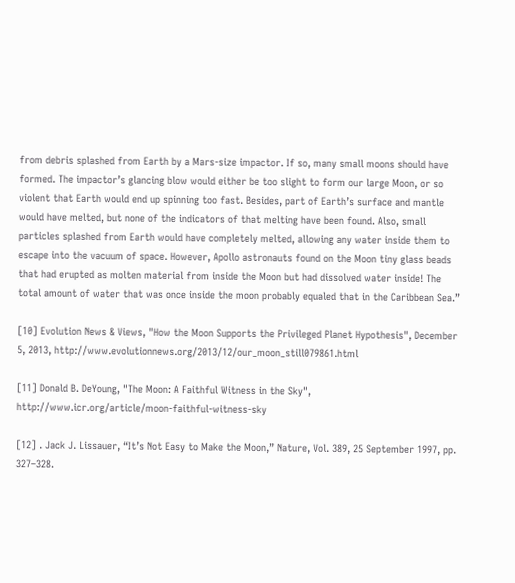from debris splashed from Earth by a Mars-size impactor. If so, many small moons should have formed. The impactor’s glancing blow would either be too slight to form our large Moon, or so violent that Earth would end up spinning too fast. Besides, part of Earth’s surface and mantle would have melted, but none of the indicators of that melting have been found. Also, small particles splashed from Earth would have completely melted, allowing any water inside them to escape into the vacuum of space. However, Apollo astronauts found on the Moon tiny glass beads that had erupted as molten material from inside the Moon but had dissolved water inside! The total amount of water that was once inside the moon probably equaled that in the Caribbean Sea.”

[10] Evolution News & Views, "How the Moon Supports the Privileged Planet Hypothesis", December 5, 2013, http://www.evolutionnews.org/2013/12/our_moon_still079861.html

[11] Donald B. DeYoung, "The Moon: A Faithful Witness in the Sky", http://www.icr.org/article/moon-faithful-witness-sky

[12] . Jack J. Lissauer, “It’s Not Easy to Make the Moon,” Nature, Vol. 389, 25 September 1997, pp. 327–328.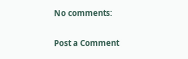No comments:

Post a Comment